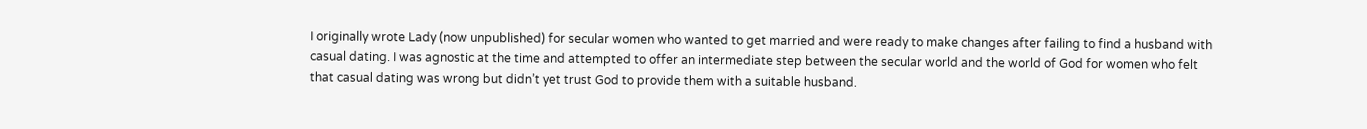I originally wrote Lady (now unpublished) for secular women who wanted to get married and were ready to make changes after failing to find a husband with casual dating. I was agnostic at the time and attempted to offer an intermediate step between the secular world and the world of God for women who felt that casual dating was wrong but didn’t yet trust God to provide them with a suitable husband.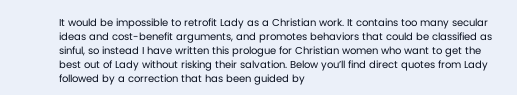It would be impossible to retrofit Lady as a Christian work. It contains too many secular ideas and cost-benefit arguments, and promotes behaviors that could be classified as sinful, so instead I have written this prologue for Christian women who want to get the best out of Lady without risking their salvation. Below you’ll find direct quotes from Lady followed by a correction that has been guided by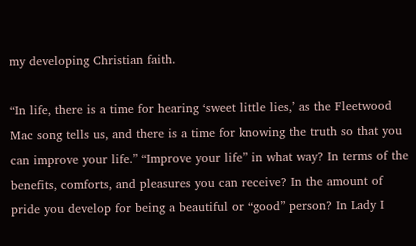my developing Christian faith.

“In life, there is a time for hearing ‘sweet little lies,’ as the Fleetwood Mac song tells us, and there is a time for knowing the truth so that you can improve your life.” “Improve your life” in what way? In terms of the benefits, comforts, and pleasures you can receive? In the amount of pride you develop for being a beautiful or “good” person? In Lady I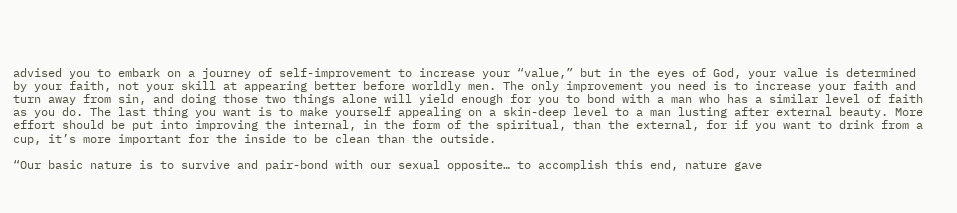advised you to embark on a journey of self-improvement to increase your “value,” but in the eyes of God, your value is determined by your faith, not your skill at appearing better before worldly men. The only improvement you need is to increase your faith and turn away from sin, and doing those two things alone will yield enough for you to bond with a man who has a similar level of faith as you do. The last thing you want is to make yourself appealing on a skin-deep level to a man lusting after external beauty. More effort should be put into improving the internal, in the form of the spiritual, than the external, for if you want to drink from a cup, it’s more important for the inside to be clean than the outside.

“Our basic nature is to survive and pair-bond with our sexual opposite… to accomplish this end, nature gave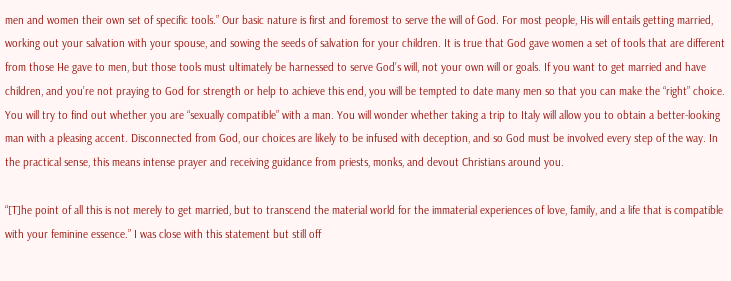men and women their own set of specific tools.” Our basic nature is first and foremost to serve the will of God. For most people, His will entails getting married, working out your salvation with your spouse, and sowing the seeds of salvation for your children. It is true that God gave women a set of tools that are different from those He gave to men, but those tools must ultimately be harnessed to serve God’s will, not your own will or goals. If you want to get married and have children, and you’re not praying to God for strength or help to achieve this end, you will be tempted to date many men so that you can make the “right” choice. You will try to find out whether you are “sexually compatible” with a man. You will wonder whether taking a trip to Italy will allow you to obtain a better-looking man with a pleasing accent. Disconnected from God, our choices are likely to be infused with deception, and so God must be involved every step of the way. In the practical sense, this means intense prayer and receiving guidance from priests, monks, and devout Christians around you.

“[T]he point of all this is not merely to get married, but to transcend the material world for the immaterial experiences of love, family, and a life that is compatible with your feminine essence.” I was close with this statement but still off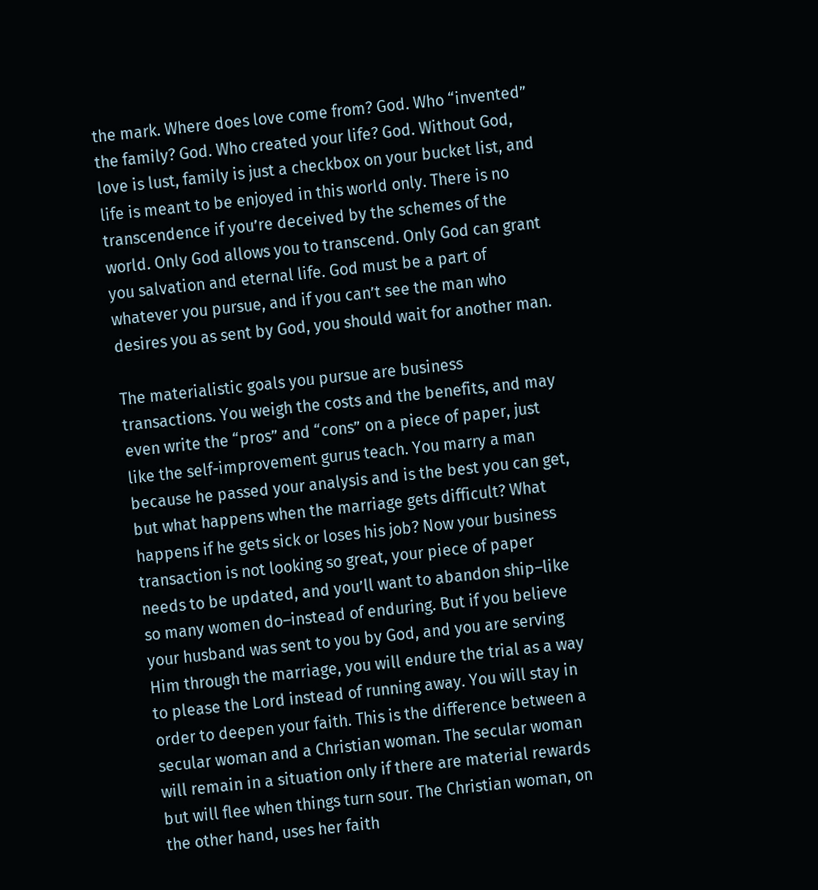the mark. Where does love come from? God. Who “invented” the family? God. Who created your life? God. Without God, love is lust, family is just a checkbox on your bucket list, and life is meant to be enjoyed in this world only. There is no transcendence if you’re deceived by the schemes of the world. Only God allows you to transcend. Only God can grant you salvation and eternal life. God must be a part of whatever you pursue, and if you can’t see the man who desires you as sent by God, you should wait for another man.

The materialistic goals you pursue are business transactions. You weigh the costs and the benefits, and may even write the “pros” and “cons” on a piece of paper, just like the self-improvement gurus teach. You marry a man because he passed your analysis and is the best you can get, but what happens when the marriage gets difficult? What happens if he gets sick or loses his job? Now your business transaction is not looking so great, your piece of paper needs to be updated, and you’ll want to abandon ship–like so many women do–instead of enduring. But if you believe your husband was sent to you by God, and you are serving Him through the marriage, you will endure the trial as a way to please the Lord instead of running away. You will stay in order to deepen your faith. This is the difference between a secular woman and a Christian woman. The secular woman will remain in a situation only if there are material rewards but will flee when things turn sour. The Christian woman, on the other hand, uses her faith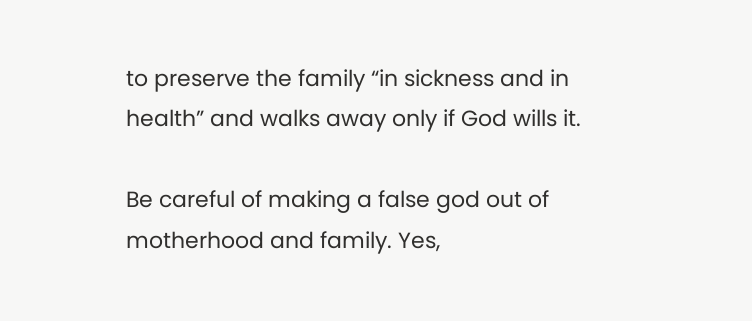to preserve the family “in sickness and in health” and walks away only if God wills it.

Be careful of making a false god out of motherhood and family. Yes,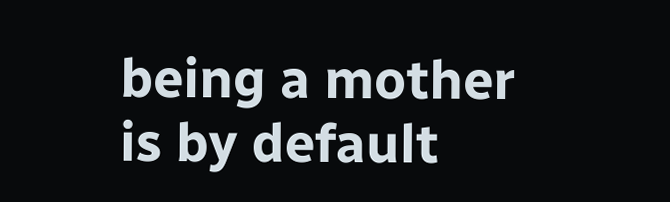being a mother is by default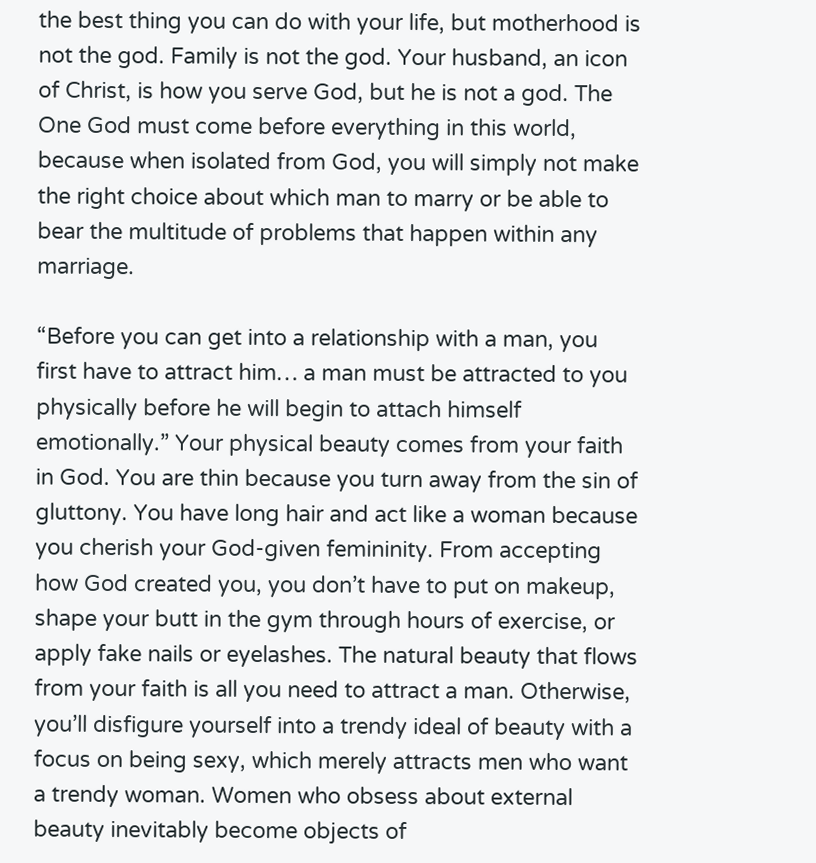the best thing you can do with your life, but motherhood is not the god. Family is not the god. Your husband, an icon of Christ, is how you serve God, but he is not a god. The One God must come before everything in this world, because when isolated from God, you will simply not make the right choice about which man to marry or be able to bear the multitude of problems that happen within any marriage.

“Before you can get into a relationship with a man, you first have to attract him… a man must be attracted to you physically before he will begin to attach himself emotionally.” Your physical beauty comes from your faith in God. You are thin because you turn away from the sin of gluttony. You have long hair and act like a woman because you cherish your God-given femininity. From accepting how God created you, you don’t have to put on makeup, shape your butt in the gym through hours of exercise, or apply fake nails or eyelashes. The natural beauty that flows from your faith is all you need to attract a man. Otherwise, you’ll disfigure yourself into a trendy ideal of beauty with a focus on being sexy, which merely attracts men who want a trendy woman. Women who obsess about external beauty inevitably become objects of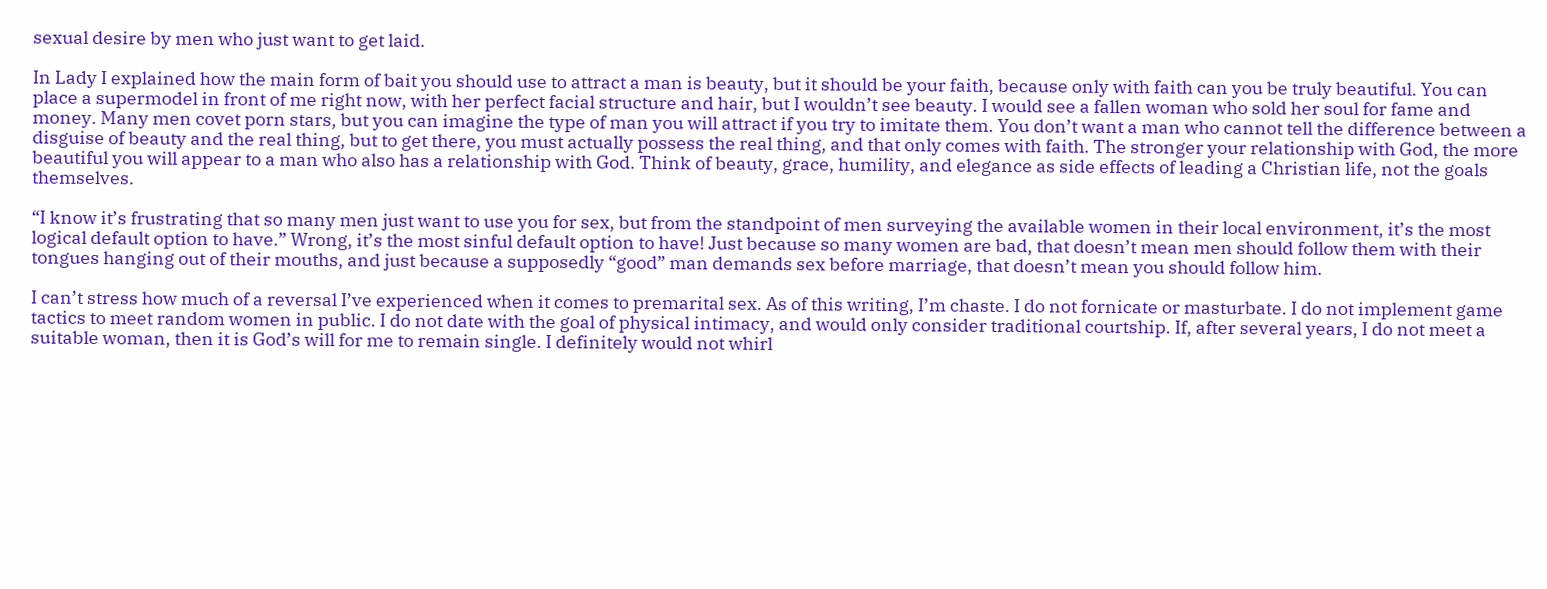sexual desire by men who just want to get laid.

In Lady I explained how the main form of bait you should use to attract a man is beauty, but it should be your faith, because only with faith can you be truly beautiful. You can place a supermodel in front of me right now, with her perfect facial structure and hair, but I wouldn’t see beauty. I would see a fallen woman who sold her soul for fame and money. Many men covet porn stars, but you can imagine the type of man you will attract if you try to imitate them. You don’t want a man who cannot tell the difference between a disguise of beauty and the real thing, but to get there, you must actually possess the real thing, and that only comes with faith. The stronger your relationship with God, the more beautiful you will appear to a man who also has a relationship with God. Think of beauty, grace, humility, and elegance as side effects of leading a Christian life, not the goals themselves.

“I know it’s frustrating that so many men just want to use you for sex, but from the standpoint of men surveying the available women in their local environment, it’s the most logical default option to have.” Wrong, it’s the most sinful default option to have! Just because so many women are bad, that doesn’t mean men should follow them with their tongues hanging out of their mouths, and just because a supposedly “good” man demands sex before marriage, that doesn’t mean you should follow him.

I can’t stress how much of a reversal I’ve experienced when it comes to premarital sex. As of this writing, I’m chaste. I do not fornicate or masturbate. I do not implement game tactics to meet random women in public. I do not date with the goal of physical intimacy, and would only consider traditional courtship. If, after several years, I do not meet a suitable woman, then it is God’s will for me to remain single. I definitely would not whirl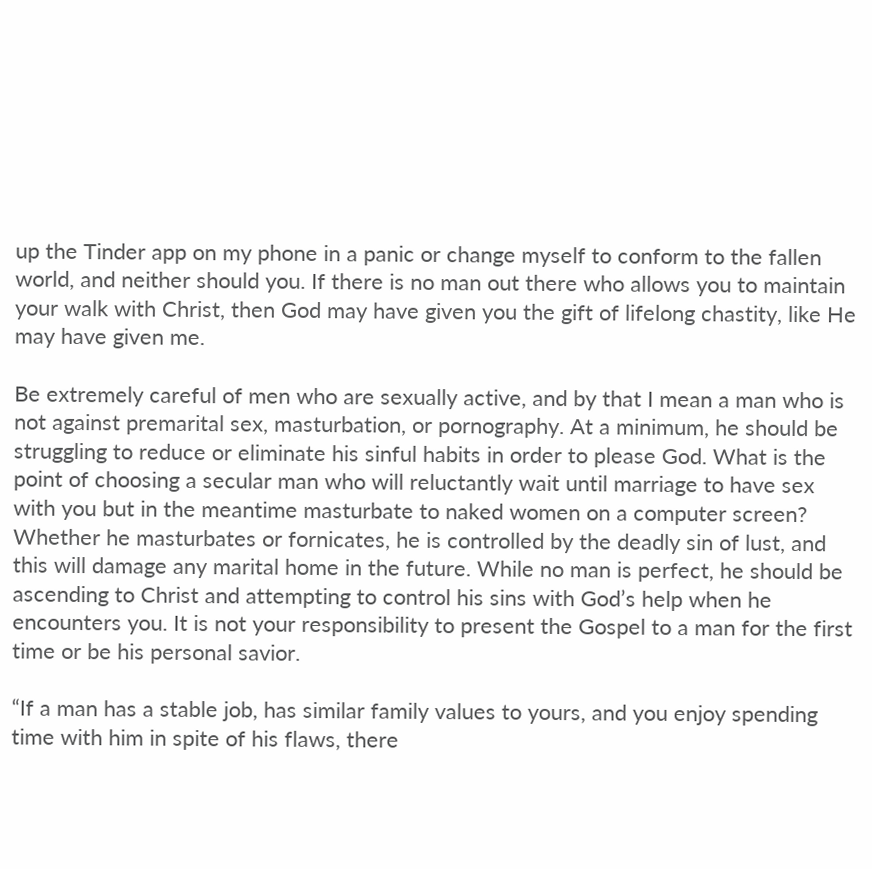up the Tinder app on my phone in a panic or change myself to conform to the fallen world, and neither should you. If there is no man out there who allows you to maintain your walk with Christ, then God may have given you the gift of lifelong chastity, like He may have given me.

Be extremely careful of men who are sexually active, and by that I mean a man who is not against premarital sex, masturbation, or pornography. At a minimum, he should be struggling to reduce or eliminate his sinful habits in order to please God. What is the point of choosing a secular man who will reluctantly wait until marriage to have sex with you but in the meantime masturbate to naked women on a computer screen? Whether he masturbates or fornicates, he is controlled by the deadly sin of lust, and this will damage any marital home in the future. While no man is perfect, he should be ascending to Christ and attempting to control his sins with God’s help when he encounters you. It is not your responsibility to present the Gospel to a man for the first time or be his personal savior.

“If a man has a stable job, has similar family values to yours, and you enjoy spending time with him in spite of his flaws, there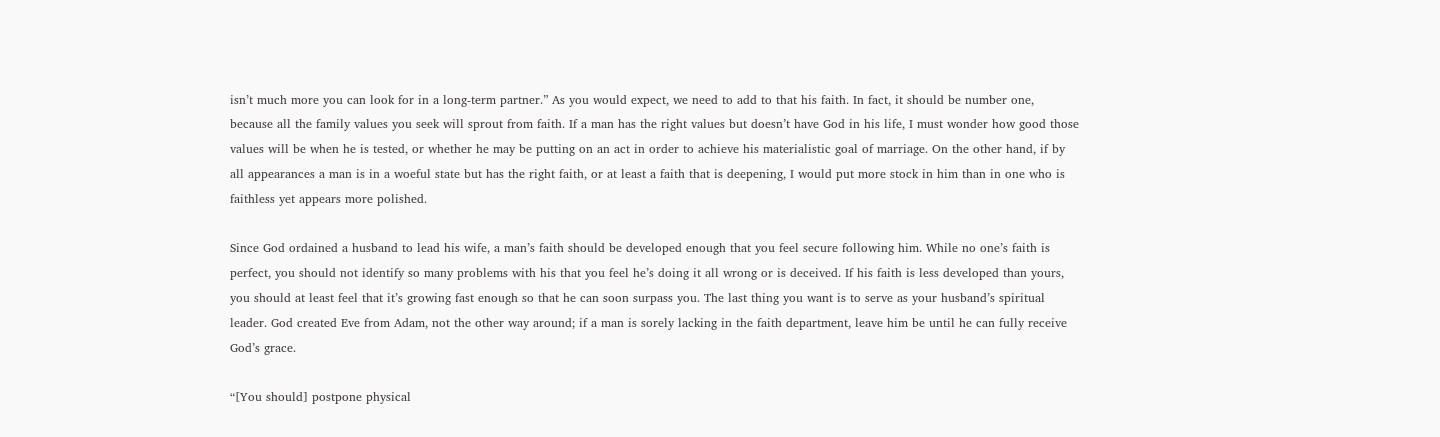isn’t much more you can look for in a long-term partner.” As you would expect, we need to add to that his faith. In fact, it should be number one, because all the family values you seek will sprout from faith. If a man has the right values but doesn’t have God in his life, I must wonder how good those values will be when he is tested, or whether he may be putting on an act in order to achieve his materialistic goal of marriage. On the other hand, if by all appearances a man is in a woeful state but has the right faith, or at least a faith that is deepening, I would put more stock in him than in one who is faithless yet appears more polished.

Since God ordained a husband to lead his wife, a man’s faith should be developed enough that you feel secure following him. While no one’s faith is perfect, you should not identify so many problems with his that you feel he’s doing it all wrong or is deceived. If his faith is less developed than yours, you should at least feel that it’s growing fast enough so that he can soon surpass you. The last thing you want is to serve as your husband’s spiritual leader. God created Eve from Adam, not the other way around; if a man is sorely lacking in the faith department, leave him be until he can fully receive God’s grace.

“[You should] postpone physical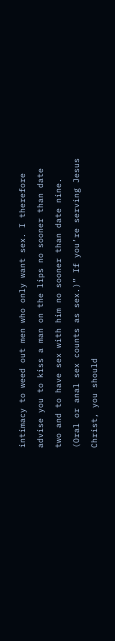intimacy to weed out men who only want sex. I therefore advise you to kiss a man on the lips no sooner than date two and to have sex with him no sooner than date nine. (Oral or anal sex counts as sex.)” If you’re serving Jesus Christ, you should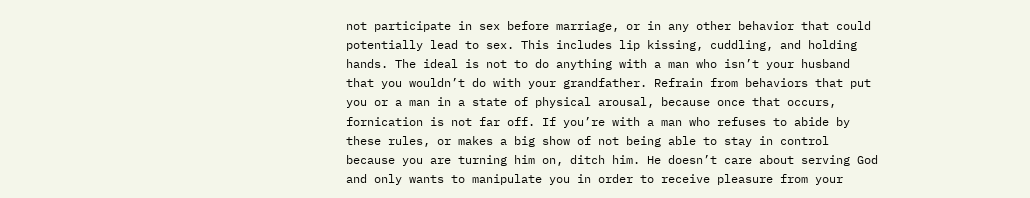not participate in sex before marriage, or in any other behavior that could potentially lead to sex. This includes lip kissing, cuddling, and holding hands. The ideal is not to do anything with a man who isn’t your husband that you wouldn’t do with your grandfather. Refrain from behaviors that put you or a man in a state of physical arousal, because once that occurs, fornication is not far off. If you’re with a man who refuses to abide by these rules, or makes a big show of not being able to stay in control because you are turning him on, ditch him. He doesn’t care about serving God and only wants to manipulate you in order to receive pleasure from your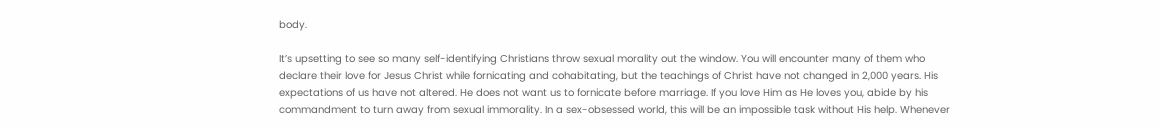body.

It’s upsetting to see so many self-identifying Christians throw sexual morality out the window. You will encounter many of them who declare their love for Jesus Christ while fornicating and cohabitating, but the teachings of Christ have not changed in 2,000 years. His expectations of us have not altered. He does not want us to fornicate before marriage. If you love Him as He loves you, abide by his commandment to turn away from sexual immorality. In a sex-obsessed world, this will be an impossible task without His help. Whenever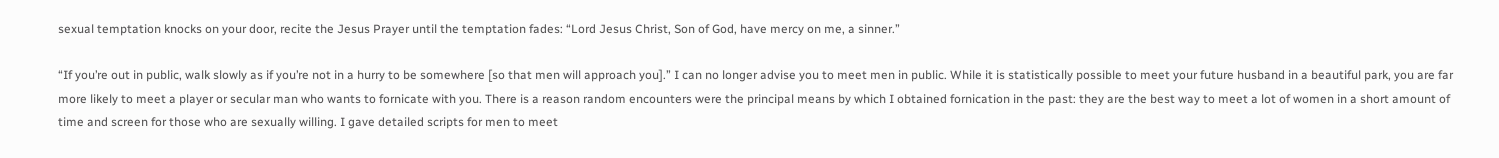sexual temptation knocks on your door, recite the Jesus Prayer until the temptation fades: “Lord Jesus Christ, Son of God, have mercy on me, a sinner.”

“If you’re out in public, walk slowly as if you’re not in a hurry to be somewhere [so that men will approach you].” I can no longer advise you to meet men in public. While it is statistically possible to meet your future husband in a beautiful park, you are far more likely to meet a player or secular man who wants to fornicate with you. There is a reason random encounters were the principal means by which I obtained fornication in the past: they are the best way to meet a lot of women in a short amount of time and screen for those who are sexually willing. I gave detailed scripts for men to meet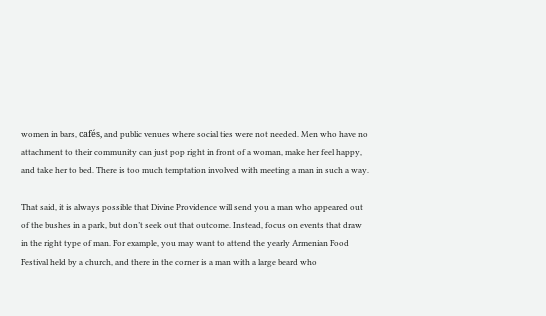women in bars, cafés, and public venues where social ties were not needed. Men who have no attachment to their community can just pop right in front of a woman, make her feel happy, and take her to bed. There is too much temptation involved with meeting a man in such a way.

That said, it is always possible that Divine Providence will send you a man who appeared out of the bushes in a park, but don’t seek out that outcome. Instead, focus on events that draw in the right type of man. For example, you may want to attend the yearly Armenian Food Festival held by a church, and there in the corner is a man with a large beard who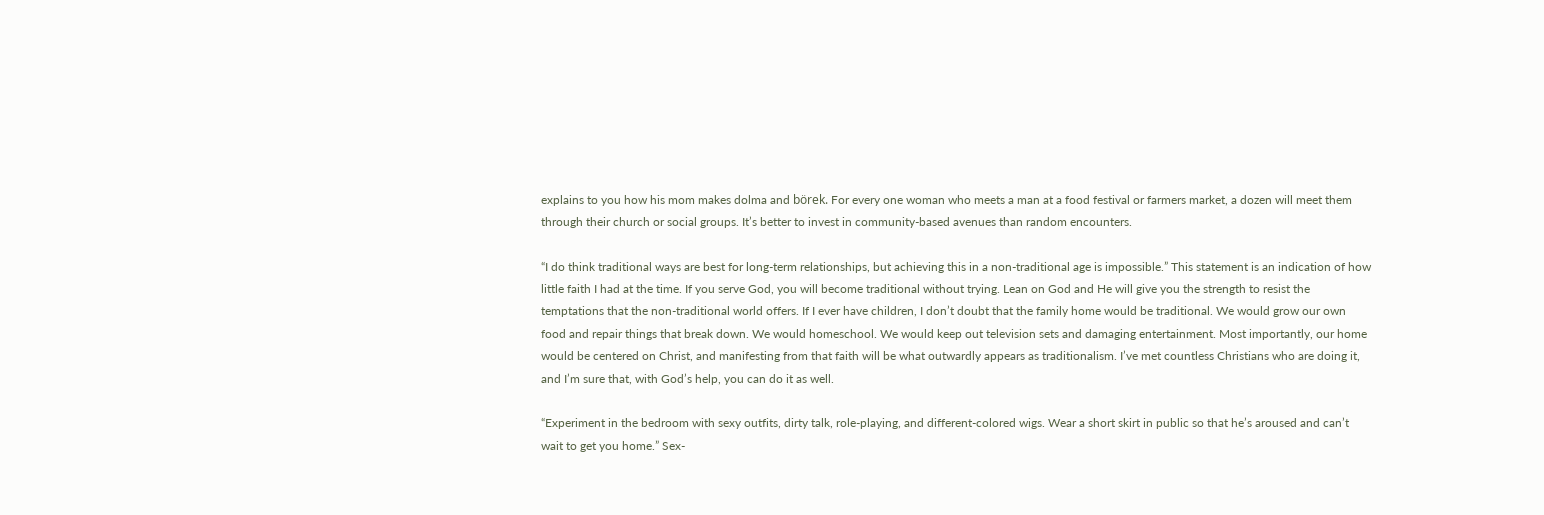explains to you how his mom makes dolma and börek. For every one woman who meets a man at a food festival or farmers market, a dozen will meet them through their church or social groups. It’s better to invest in community-based avenues than random encounters.

“I do think traditional ways are best for long-term relationships, but achieving this in a non-traditional age is impossible.” This statement is an indication of how little faith I had at the time. If you serve God, you will become traditional without trying. Lean on God and He will give you the strength to resist the temptations that the non-traditional world offers. If I ever have children, I don’t doubt that the family home would be traditional. We would grow our own food and repair things that break down. We would homeschool. We would keep out television sets and damaging entertainment. Most importantly, our home would be centered on Christ, and manifesting from that faith will be what outwardly appears as traditionalism. I’ve met countless Christians who are doing it, and I’m sure that, with God’s help, you can do it as well.

“Experiment in the bedroom with sexy outfits, dirty talk, role-playing, and different-colored wigs. Wear a short skirt in public so that he’s aroused and can’t wait to get you home.” Sex-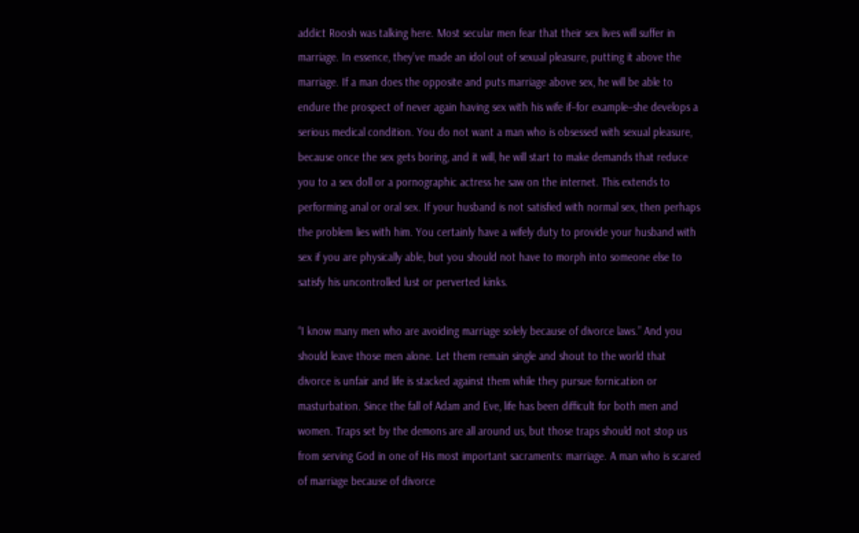addict Roosh was talking here. Most secular men fear that their sex lives will suffer in marriage. In essence, they’ve made an idol out of sexual pleasure, putting it above the marriage. If a man does the opposite and puts marriage above sex, he will be able to endure the prospect of never again having sex with his wife if–for example–she develops a serious medical condition. You do not want a man who is obsessed with sexual pleasure, because once the sex gets boring, and it will, he will start to make demands that reduce you to a sex doll or a pornographic actress he saw on the internet. This extends to performing anal or oral sex. If your husband is not satisfied with normal sex, then perhaps the problem lies with him. You certainly have a wifely duty to provide your husband with sex if you are physically able, but you should not have to morph into someone else to satisfy his uncontrolled lust or perverted kinks.

“I know many men who are avoiding marriage solely because of divorce laws.” And you should leave those men alone. Let them remain single and shout to the world that divorce is unfair and life is stacked against them while they pursue fornication or masturbation. Since the fall of Adam and Eve, life has been difficult for both men and women. Traps set by the demons are all around us, but those traps should not stop us from serving God in one of His most important sacraments: marriage. A man who is scared of marriage because of divorce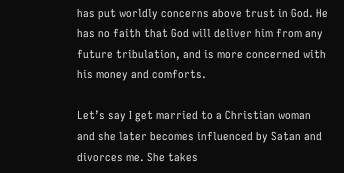has put worldly concerns above trust in God. He has no faith that God will deliver him from any future tribulation, and is more concerned with his money and comforts.

Let’s say I get married to a Christian woman and she later becomes influenced by Satan and divorces me. She takes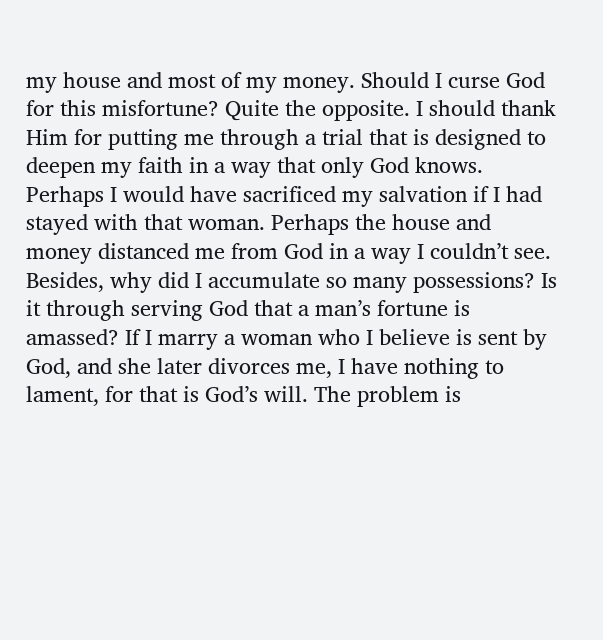my house and most of my money. Should I curse God for this misfortune? Quite the opposite. I should thank Him for putting me through a trial that is designed to deepen my faith in a way that only God knows. Perhaps I would have sacrificed my salvation if I had stayed with that woman. Perhaps the house and money distanced me from God in a way I couldn’t see. Besides, why did I accumulate so many possessions? Is it through serving God that a man’s fortune is amassed? If I marry a woman who I believe is sent by God, and she later divorces me, I have nothing to lament, for that is God’s will. The problem is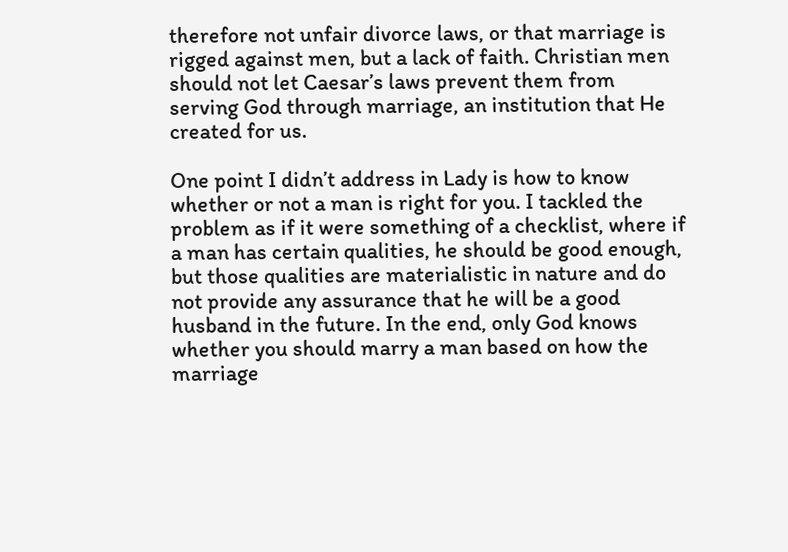therefore not unfair divorce laws, or that marriage is rigged against men, but a lack of faith. Christian men should not let Caesar’s laws prevent them from serving God through marriage, an institution that He created for us.

One point I didn’t address in Lady is how to know whether or not a man is right for you. I tackled the problem as if it were something of a checklist, where if a man has certain qualities, he should be good enough, but those qualities are materialistic in nature and do not provide any assurance that he will be a good husband in the future. In the end, only God knows whether you should marry a man based on how the marriage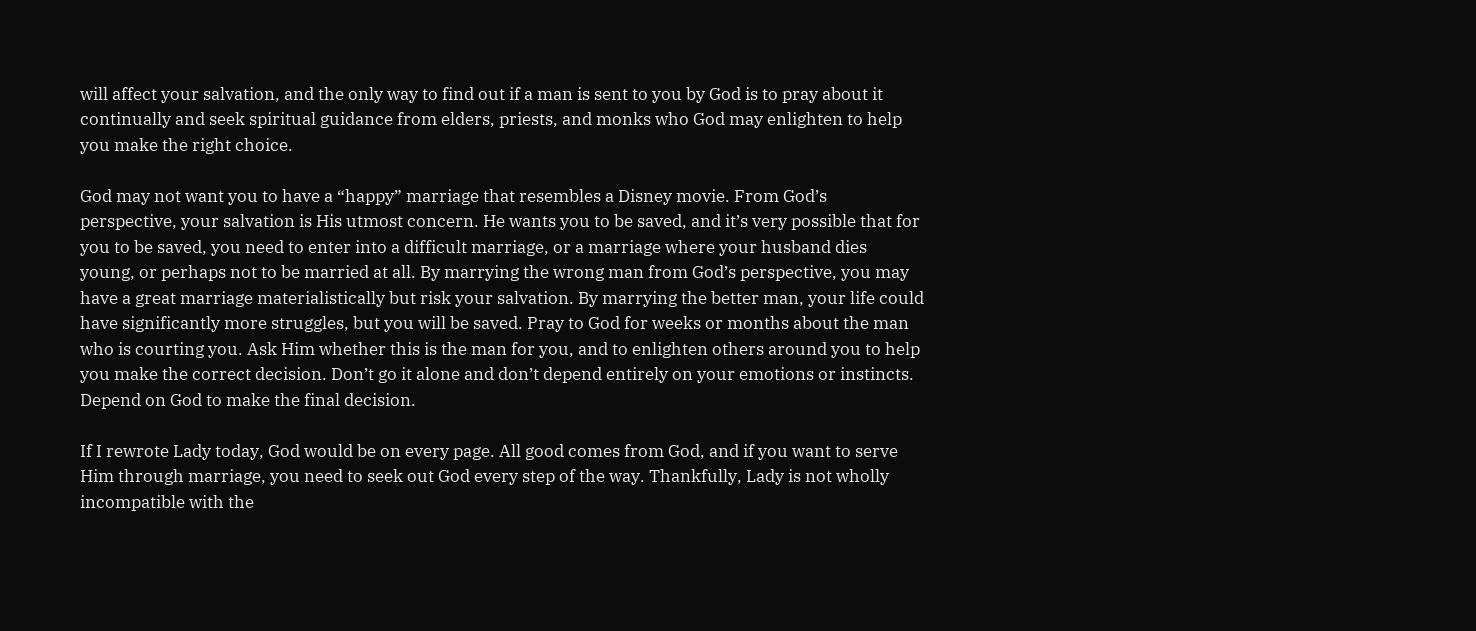will affect your salvation, and the only way to find out if a man is sent to you by God is to pray about it continually and seek spiritual guidance from elders, priests, and monks who God may enlighten to help you make the right choice.

God may not want you to have a “happy” marriage that resembles a Disney movie. From God’s perspective, your salvation is His utmost concern. He wants you to be saved, and it’s very possible that for you to be saved, you need to enter into a difficult marriage, or a marriage where your husband dies young, or perhaps not to be married at all. By marrying the wrong man from God’s perspective, you may have a great marriage materialistically but risk your salvation. By marrying the better man, your life could have significantly more struggles, but you will be saved. Pray to God for weeks or months about the man who is courting you. Ask Him whether this is the man for you, and to enlighten others around you to help you make the correct decision. Don’t go it alone and don’t depend entirely on your emotions or instincts. Depend on God to make the final decision.

If I rewrote Lady today, God would be on every page. All good comes from God, and if you want to serve Him through marriage, you need to seek out God every step of the way. Thankfully, Lady is not wholly incompatible with the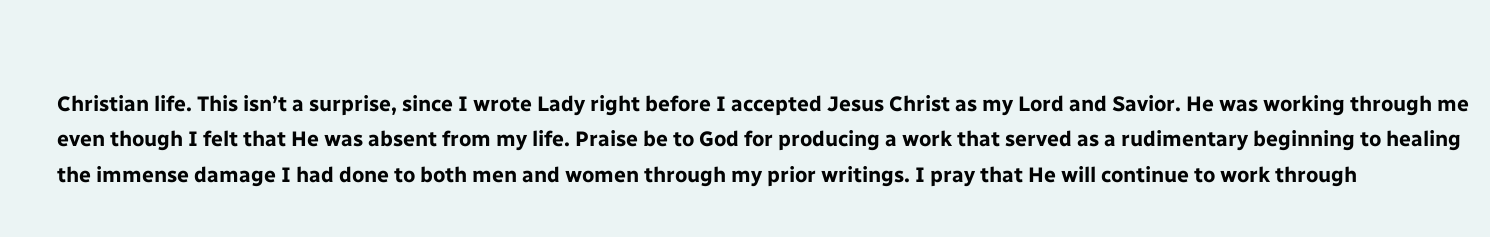Christian life. This isn’t a surprise, since I wrote Lady right before I accepted Jesus Christ as my Lord and Savior. He was working through me even though I felt that He was absent from my life. Praise be to God for producing a work that served as a rudimentary beginning to healing the immense damage I had done to both men and women through my prior writings. I pray that He will continue to work through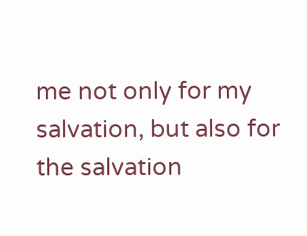me not only for my salvation, but also for the salvation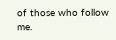of those who follow me.